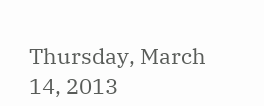Thursday, March 14, 2013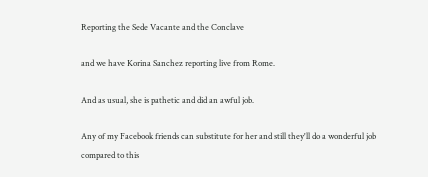Reporting the Sede Vacante and the Conclave

and we have Korina Sanchez reporting live from Rome.

And as usual, she is pathetic and did an awful job.

Any of my Facebook friends can substitute for her and still they'll do a wonderful job compared to this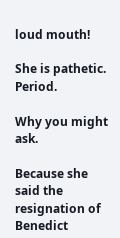loud mouth!

She is pathetic. Period.

Why you might ask.

Because she said the resignation of Benedict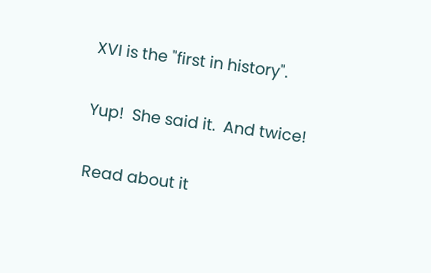XVI is the "first in history".

Yup!  She said it.  And twice!

Read about it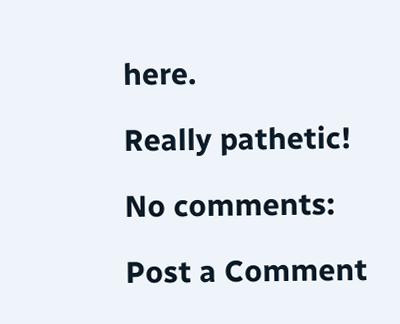here.

Really pathetic!

No comments:

Post a Comment